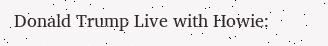Donald Trump Live with Howie: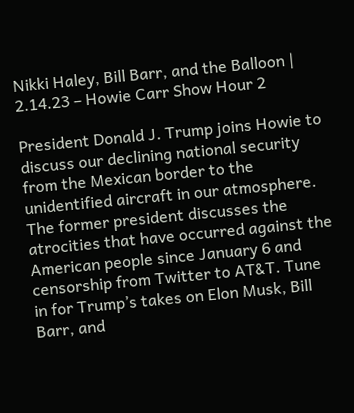Nikki Haley, Bill Barr, and the Balloon | 2.14.23 – Howie Carr Show Hour 2

President Donald J. Trump joins Howie to discuss our declining national security from the Mexican border to the unidentified aircraft in our atmosphere. The former president discusses the atrocities that have occurred against the American people since January 6 and censorship from Twitter to AT&T. Tune in for Trump’s takes on Elon Musk, Bill Barr, and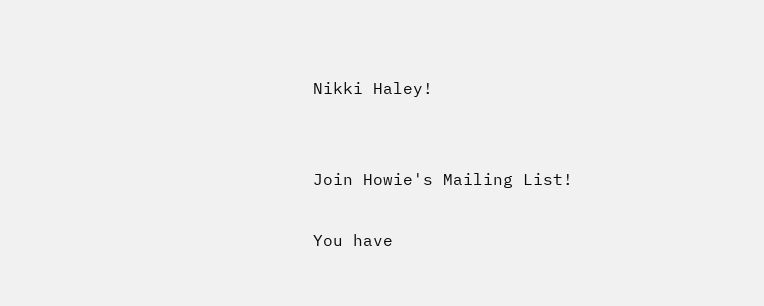Nikki Haley!


Join Howie's Mailing List!

You have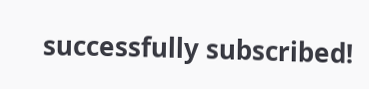successfully subscribed!